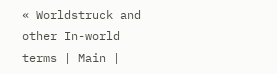« Worldstruck and other In-world terms | Main |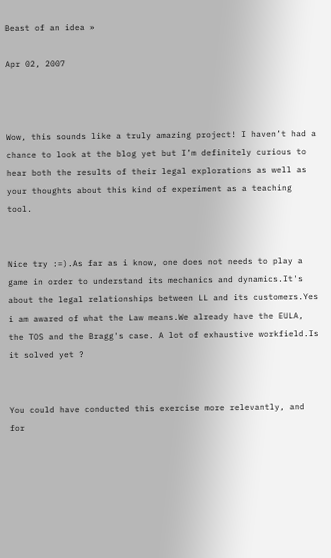Beast of an idea »

Apr 02, 2007



Wow, this sounds like a truly amazing project! I haven’t had a chance to look at the blog yet but I’m definitely curious to hear both the results of their legal explorations as well as your thoughts about this kind of experiment as a teaching tool.


Nice try :=).As far as i know, one does not needs to play a game in order to understand its mechanics and dynamics.It's about the legal relationships between LL and its customers.Yes i am awared of what the Law means.We already have the EULA, the TOS and the Bragg's case. A lot of exhaustive workfield.Is it solved yet ?


You could have conducted this exercise more relevantly, and for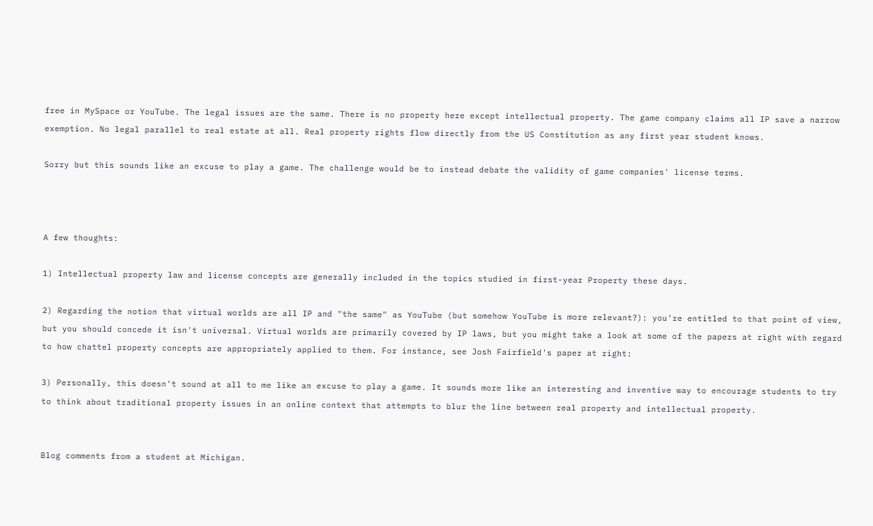free in MySpace or YouTube. The legal issues are the same. There is no property here except intellectual property. The game company claims all IP save a narrow exemption. No legal parallel to real estate at all. Real property rights flow directly from the US Constitution as any first year student knows.

Sorry but this sounds like an excuse to play a game. The challenge would be to instead debate the validity of game companies' license terms.



A few thoughts:

1) Intellectual property law and license concepts are generally included in the topics studied in first-year Property these days.

2) Regarding the notion that virtual worlds are all IP and "the same" as YouTube (but somehow YouTube is more relevant?): you're entitled to that point of view, but you should concede it isn't universal. Virtual worlds are primarily covered by IP laws, but you might take a look at some of the papers at right with regard to how chattel property concepts are appropriately applied to them. For instance, see Josh Fairfield's paper at right:

3) Personally, this doesn't sound at all to me like an excuse to play a game. It sounds more like an interesting and inventive way to encourage students to try to think about traditional property issues in an online context that attempts to blur the line between real property and intellectual property.


Blog comments from a student at Michigan.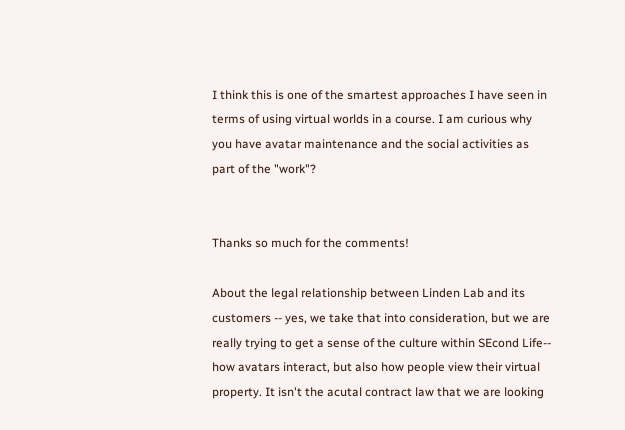I think this is one of the smartest approaches I have seen in terms of using virtual worlds in a course. I am curious why you have avatar maintenance and the social activities as part of the "work"?


Thanks so much for the comments!

About the legal relationship between Linden Lab and its customers -- yes, we take that into consideration, but we are really trying to get a sense of the culture within SEcond Life-- how avatars interact, but also how people view their virtual property. It isn't the acutal contract law that we are looking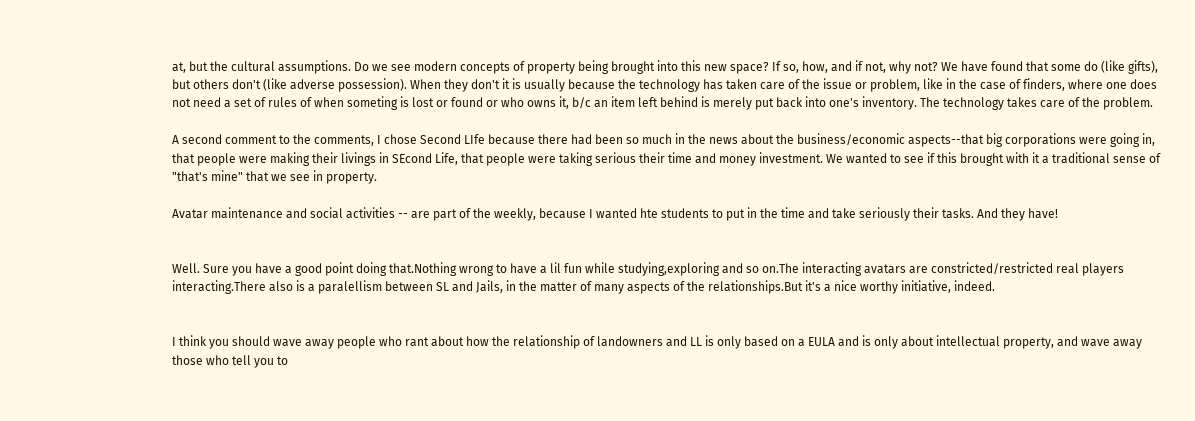at, but the cultural assumptions. Do we see modern concepts of property being brought into this new space? If so, how, and if not, why not? We have found that some do (like gifts), but others don't (like adverse possession). When they don't it is usually because the technology has taken care of the issue or problem, like in the case of finders, where one does not need a set of rules of when someting is lost or found or who owns it, b/c an item left behind is merely put back into one's inventory. The technology takes care of the problem.

A second comment to the comments, I chose Second LIfe because there had been so much in the news about the business/economic aspects--that big corporations were going in, that people were making their livings in SEcond Life, that people were taking serious their time and money investment. We wanted to see if this brought with it a traditional sense of "that's mine" that we see in property.

Avatar maintenance and social activities -- are part of the weekly, because I wanted hte students to put in the time and take seriously their tasks. And they have!


Well. Sure you have a good point doing that.Nothing wrong to have a lil fun while studying,exploring and so on.The interacting avatars are constricted/restricted real players interacting.There also is a paralellism between SL and Jails, in the matter of many aspects of the relationships.But it's a nice worthy initiative, indeed.


I think you should wave away people who rant about how the relationship of landowners and LL is only based on a EULA and is only about intellectual property, and wave away those who tell you to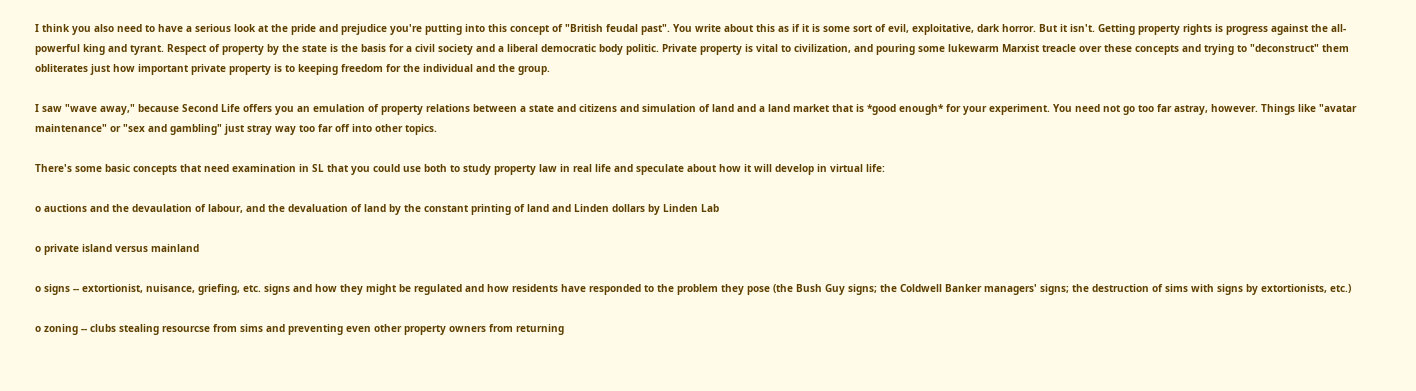I think you also need to have a serious look at the pride and prejudice you're putting into this concept of "British feudal past". You write about this as if it is some sort of evil, exploitative, dark horror. But it isn't. Getting property rights is progress against the all-powerful king and tyrant. Respect of property by the state is the basis for a civil society and a liberal democratic body politic. Private property is vital to civilization, and pouring some lukewarm Marxist treacle over these concepts and trying to "deconstruct" them obliterates just how important private property is to keeping freedom for the individual and the group.

I saw "wave away," because Second Life offers you an emulation of property relations between a state and citizens and simulation of land and a land market that is *good enough* for your experiment. You need not go too far astray, however. Things like "avatar maintenance" or "sex and gambling" just stray way too far off into other topics.

There's some basic concepts that need examination in SL that you could use both to study property law in real life and speculate about how it will develop in virtual life:

o auctions and the devaulation of labour, and the devaluation of land by the constant printing of land and Linden dollars by Linden Lab

o private island versus mainland

o signs -- extortionist, nuisance, griefing, etc. signs and how they might be regulated and how residents have responded to the problem they pose (the Bush Guy signs; the Coldwell Banker managers' signs; the destruction of sims with signs by extortionists, etc.)

o zoning -- clubs stealing resourcse from sims and preventing even other property owners from returning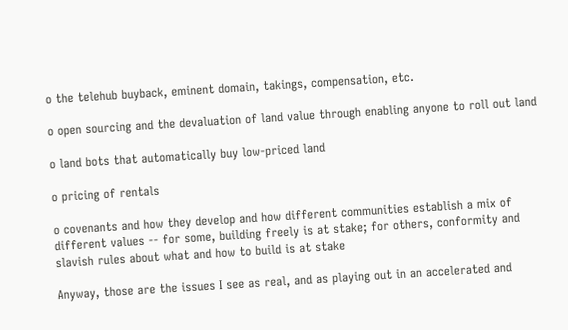o the telehub buyback, eminent domain, takings, compensation, etc.

o open sourcing and the devaluation of land value through enabling anyone to roll out land

o land bots that automatically buy low-priced land

o pricing of rentals

o covenants and how they develop and how different communities establish a mix of different values -- for some, building freely is at stake; for others, conformity and slavish rules about what and how to build is at stake

Anyway, those are the issues I see as real, and as playing out in an accelerated and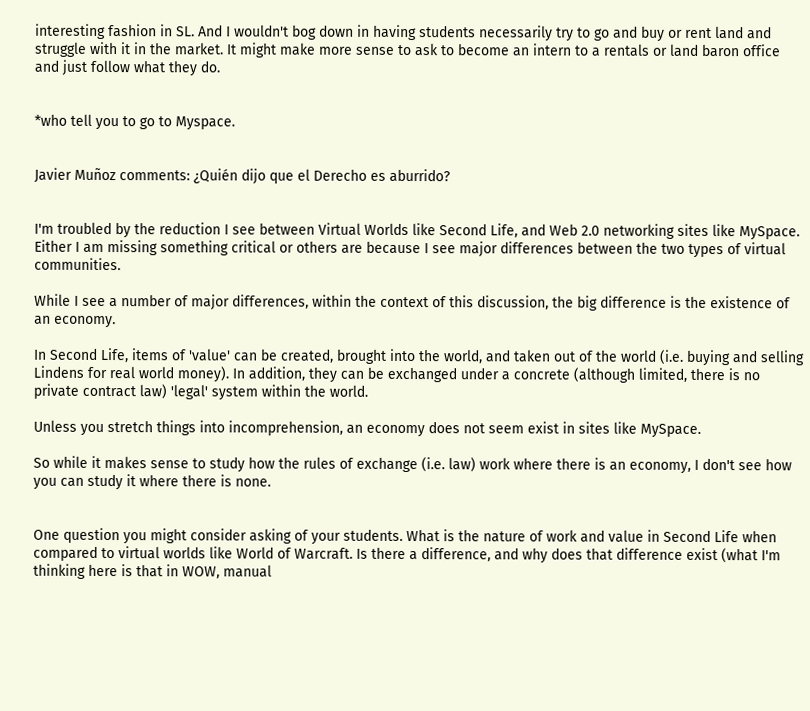interesting fashion in SL. And I wouldn't bog down in having students necessarily try to go and buy or rent land and struggle with it in the market. It might make more sense to ask to become an intern to a rentals or land baron office and just follow what they do.


*who tell you to go to Myspace.


Javier Muñoz comments: ¿Quién dijo que el Derecho es aburrido?


I'm troubled by the reduction I see between Virtual Worlds like Second Life, and Web 2.0 networking sites like MySpace. Either I am missing something critical or others are because I see major differences between the two types of virtual communities.

While I see a number of major differences, within the context of this discussion, the big difference is the existence of an economy.

In Second Life, items of 'value' can be created, brought into the world, and taken out of the world (i.e. buying and selling Lindens for real world money). In addition, they can be exchanged under a concrete (although limited, there is no private contract law) 'legal' system within the world.

Unless you stretch things into incomprehension, an economy does not seem exist in sites like MySpace.

So while it makes sense to study how the rules of exchange (i.e. law) work where there is an economy, I don't see how you can study it where there is none.


One question you might consider asking of your students. What is the nature of work and value in Second Life when compared to virtual worlds like World of Warcraft. Is there a difference, and why does that difference exist (what I'm thinking here is that in WOW, manual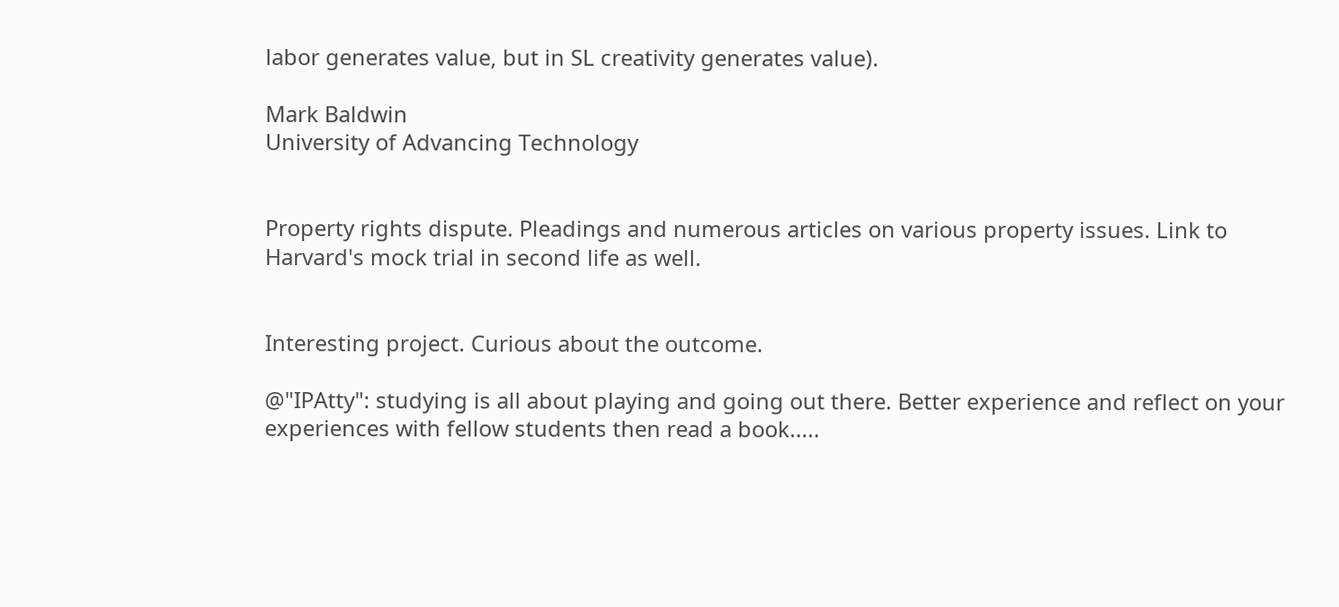labor generates value, but in SL creativity generates value).

Mark Baldwin
University of Advancing Technology


Property rights dispute. Pleadings and numerous articles on various property issues. Link to Harvard's mock trial in second life as well.


Interesting project. Curious about the outcome.

@"IPAtty": studying is all about playing and going out there. Better experience and reflect on your experiences with fellow students then read a book.....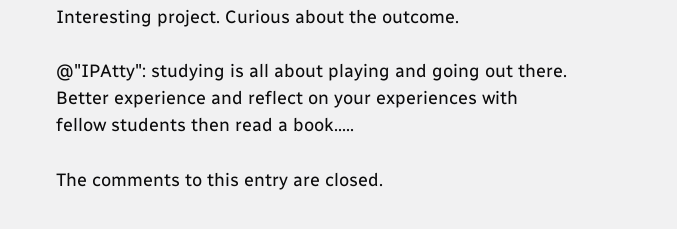Interesting project. Curious about the outcome.

@"IPAtty": studying is all about playing and going out there. Better experience and reflect on your experiences with fellow students then read a book.....

The comments to this entry are closed.